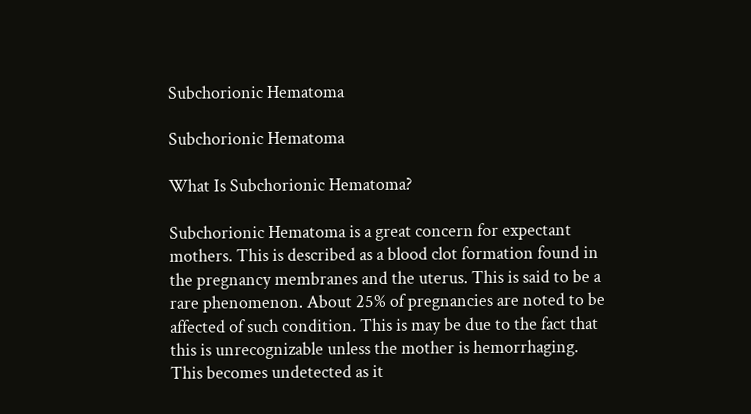Subchorionic Hematoma

Subchorionic Hematoma

What Is Subchorionic Hematoma?

Subchorionic Hematoma is a great concern for expectant mothers. This is described as a blood clot formation found in the pregnancy membranes and the uterus. This is said to be a rare phenomenon. About 25% of pregnancies are noted to be affected of such condition. This is may be due to the fact that this is unrecognizable unless the mother is hemorrhaging. This becomes undetected as it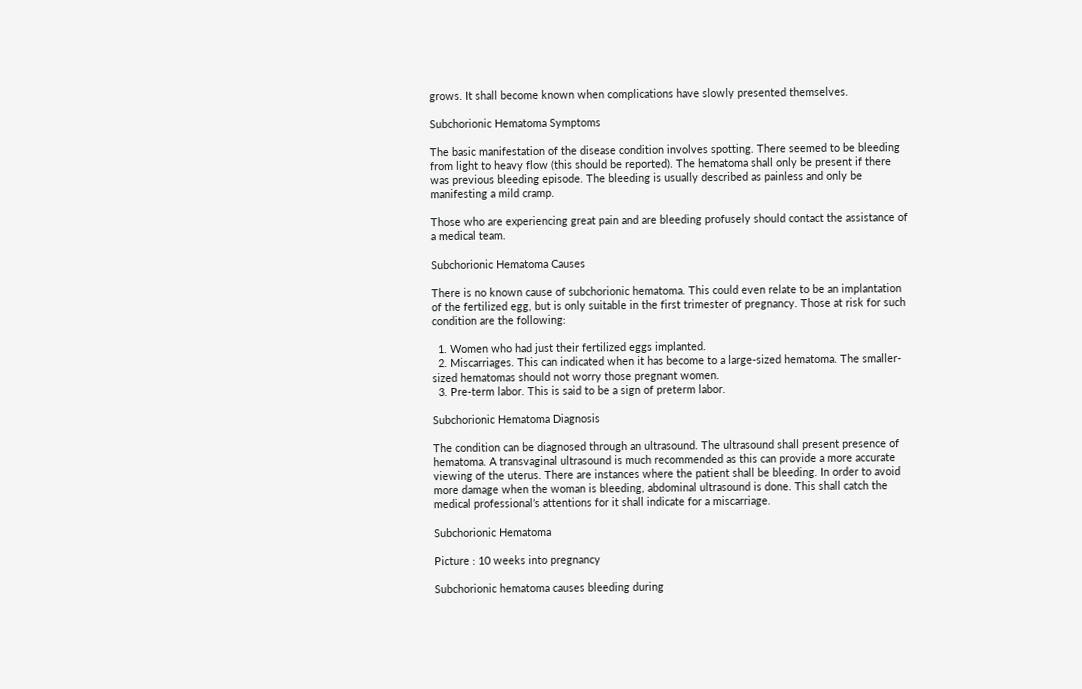grows. It shall become known when complications have slowly presented themselves.

Subchorionic Hematoma Symptoms

The basic manifestation of the disease condition involves spotting. There seemed to be bleeding from light to heavy flow (this should be reported). The hematoma shall only be present if there was previous bleeding episode. The bleeding is usually described as painless and only be manifesting a mild cramp.

Those who are experiencing great pain and are bleeding profusely should contact the assistance of a medical team.

Subchorionic Hematoma Causes

There is no known cause of subchorionic hematoma. This could even relate to be an implantation of the fertilized egg, but is only suitable in the first trimester of pregnancy. Those at risk for such condition are the following:

  1. Women who had just their fertilized eggs implanted.
  2. Miscarriages. This can indicated when it has become to a large-sized hematoma. The smaller-sized hematomas should not worry those pregnant women.
  3. Pre-term labor. This is said to be a sign of preterm labor.

Subchorionic Hematoma Diagnosis

The condition can be diagnosed through an ultrasound. The ultrasound shall present presence of hematoma. A transvaginal ultrasound is much recommended as this can provide a more accurate viewing of the uterus. There are instances where the patient shall be bleeding. In order to avoid more damage when the woman is bleeding, abdominal ultrasound is done. This shall catch the medical professional’s attentions for it shall indicate for a miscarriage.

Subchorionic Hematoma

Picture : 10 weeks into pregnancy

Subchorionic hematoma causes bleeding during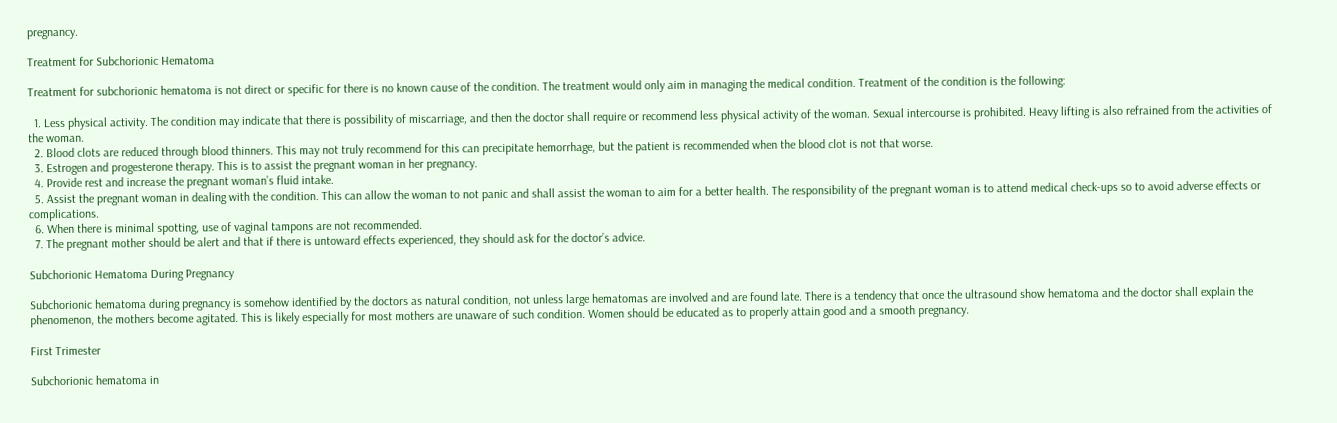pregnancy.

Treatment for Subchorionic Hematoma

Treatment for subchorionic hematoma is not direct or specific for there is no known cause of the condition. The treatment would only aim in managing the medical condition. Treatment of the condition is the following:

  1. Less physical activity. The condition may indicate that there is possibility of miscarriage, and then the doctor shall require or recommend less physical activity of the woman. Sexual intercourse is prohibited. Heavy lifting is also refrained from the activities of the woman.
  2. Blood clots are reduced through blood thinners. This may not truly recommend for this can precipitate hemorrhage, but the patient is recommended when the blood clot is not that worse.
  3. Estrogen and progesterone therapy. This is to assist the pregnant woman in her pregnancy.
  4. Provide rest and increase the pregnant woman’s fluid intake.
  5. Assist the pregnant woman in dealing with the condition. This can allow the woman to not panic and shall assist the woman to aim for a better health. The responsibility of the pregnant woman is to attend medical check-ups so to avoid adverse effects or complications.
  6. When there is minimal spotting, use of vaginal tampons are not recommended.
  7. The pregnant mother should be alert and that if there is untoward effects experienced, they should ask for the doctor’s advice.

Subchorionic Hematoma During Pregnancy

Subchorionic hematoma during pregnancy is somehow identified by the doctors as natural condition, not unless large hematomas are involved and are found late. There is a tendency that once the ultrasound show hematoma and the doctor shall explain the phenomenon, the mothers become agitated. This is likely especially for most mothers are unaware of such condition. Women should be educated as to properly attain good and a smooth pregnancy.

First Trimester

Subchorionic hematoma in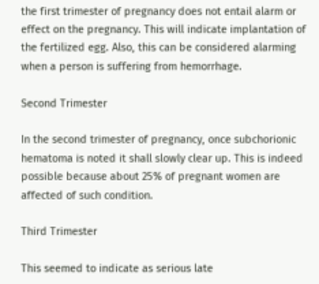the first trimester of pregnancy does not entail alarm or effect on the pregnancy. This will indicate implantation of the fertilized egg. Also, this can be considered alarming when a person is suffering from hemorrhage.

Second Trimester

In the second trimester of pregnancy, once subchorionic hematoma is noted it shall slowly clear up. This is indeed possible because about 25% of pregnant women are affected of such condition.

Third Trimester

This seemed to indicate as serious late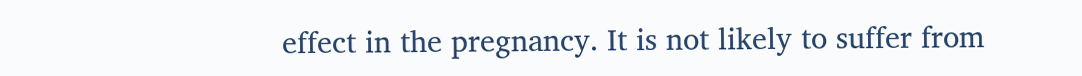effect in the pregnancy. It is not likely to suffer from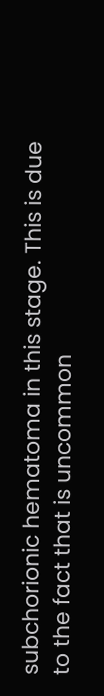subchorionic hematoma in this stage. This is due to the fact that is uncommon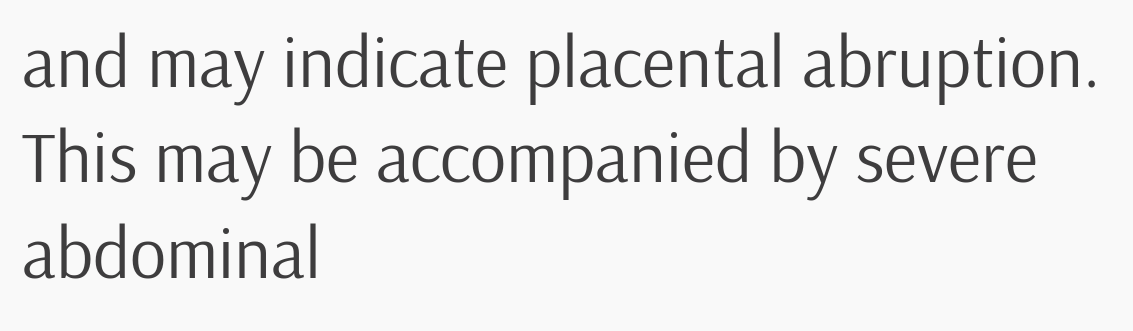and may indicate placental abruption. This may be accompanied by severe abdominal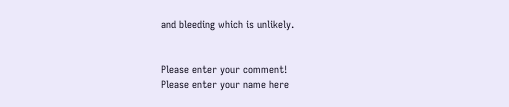and bleeding which is unlikely.


Please enter your comment!
Please enter your name here